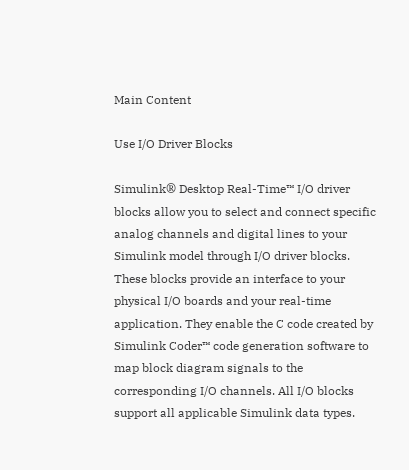Main Content

Use I/O Driver Blocks

Simulink® Desktop Real-Time™ I/O driver blocks allow you to select and connect specific analog channels and digital lines to your Simulink model through I/O driver blocks. These blocks provide an interface to your physical I/O boards and your real-time application. They enable the C code created by Simulink Coder™ code generation software to map block diagram signals to the corresponding I/O channels. All I/O blocks support all applicable Simulink data types.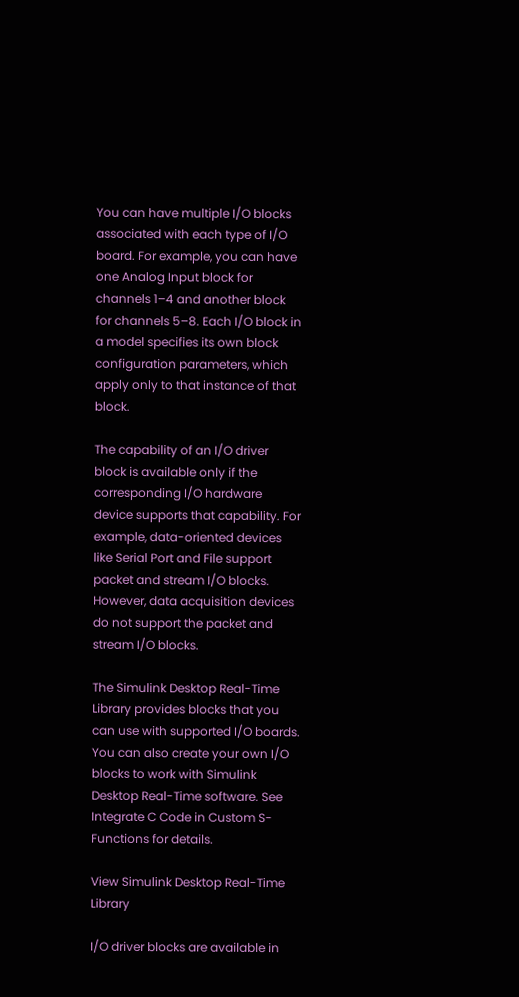You can have multiple I/O blocks associated with each type of I/O board. For example, you can have one Analog Input block for channels 1–4 and another block for channels 5–8. Each I/O block in a model specifies its own block configuration parameters, which apply only to that instance of that block.

The capability of an I/O driver block is available only if the corresponding I/O hardware device supports that capability. For example, data-oriented devices like Serial Port and File support packet and stream I/O blocks. However, data acquisition devices do not support the packet and stream I/O blocks.

The Simulink Desktop Real-Time Library provides blocks that you can use with supported I/O boards. You can also create your own I/O blocks to work with Simulink Desktop Real-Time software. See Integrate C Code in Custom S-Functions for details.

View Simulink Desktop Real-Time Library

I/O driver blocks are available in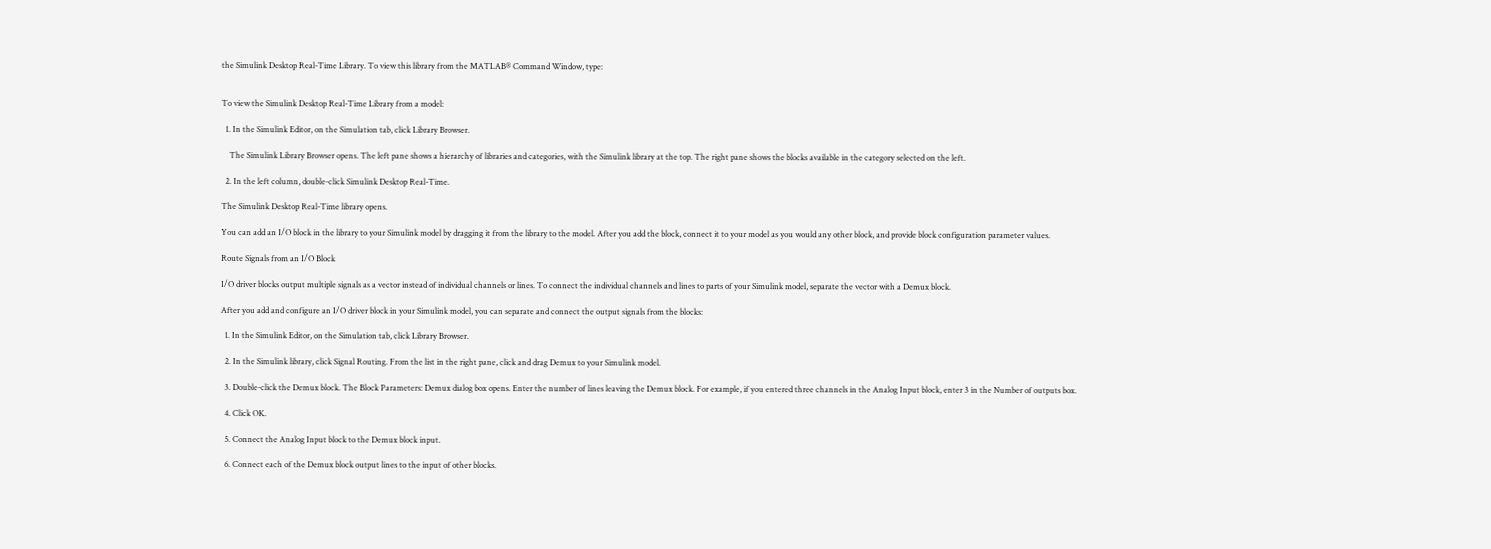the Simulink Desktop Real-Time Library. To view this library from the MATLAB® Command Window, type:


To view the Simulink Desktop Real-Time Library from a model:

  1. In the Simulink Editor, on the Simulation tab, click Library Browser.

    The Simulink Library Browser opens. The left pane shows a hierarchy of libraries and categories, with the Simulink library at the top. The right pane shows the blocks available in the category selected on the left.

  2. In the left column, double-click Simulink Desktop Real-Time.

The Simulink Desktop Real-Time library opens.

You can add an I/O block in the library to your Simulink model by dragging it from the library to the model. After you add the block, connect it to your model as you would any other block, and provide block configuration parameter values.

Route Signals from an I/O Block

I/O driver blocks output multiple signals as a vector instead of individual channels or lines. To connect the individual channels and lines to parts of your Simulink model, separate the vector with a Demux block.

After you add and configure an I/O driver block in your Simulink model, you can separate and connect the output signals from the blocks:

  1. In the Simulink Editor, on the Simulation tab, click Library Browser.

  2. In the Simulink library, click Signal Routing. From the list in the right pane, click and drag Demux to your Simulink model.

  3. Double-click the Demux block. The Block Parameters: Demux dialog box opens. Enter the number of lines leaving the Demux block. For example, if you entered three channels in the Analog Input block, enter 3 in the Number of outputs box.

  4. Click OK.

  5. Connect the Analog Input block to the Demux block input.

  6. Connect each of the Demux block output lines to the input of other blocks.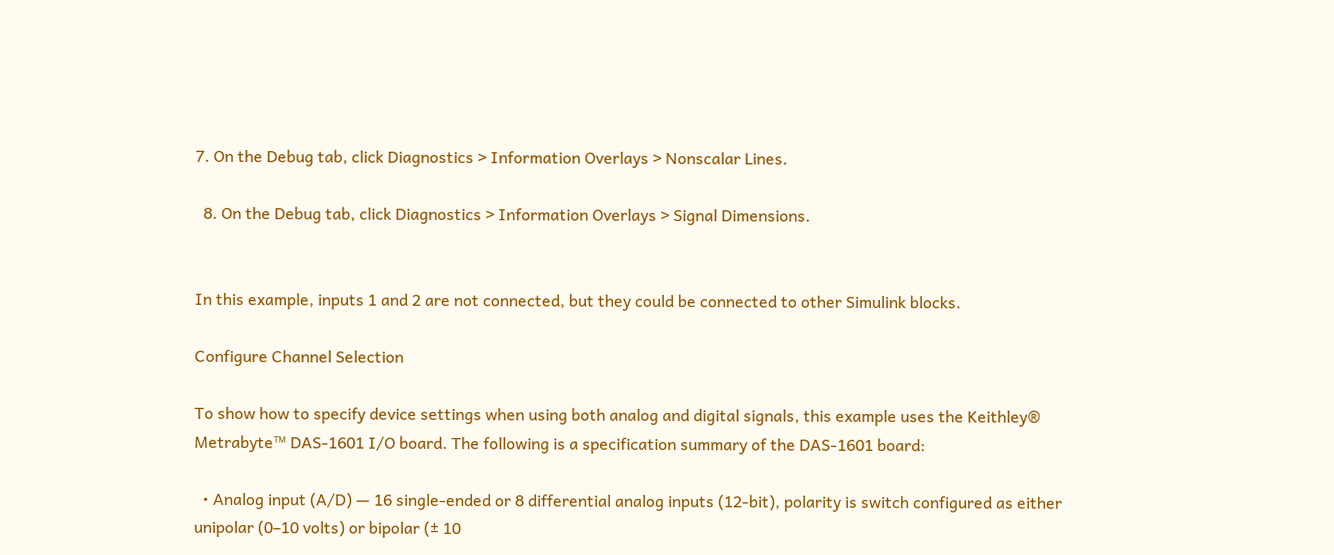7. On the Debug tab, click Diagnostics > Information Overlays > Nonscalar Lines.

  8. On the Debug tab, click Diagnostics > Information Overlays > Signal Dimensions.


In this example, inputs 1 and 2 are not connected, but they could be connected to other Simulink blocks.

Configure Channel Selection

To show how to specify device settings when using both analog and digital signals, this example uses the Keithley® Metrabyte™ DAS-1601 I/O board. The following is a specification summary of the DAS-1601 board:

  • Analog input (A/D) — 16 single-ended or 8 differential analog inputs (12-bit), polarity is switch configured as either unipolar (0–10 volts) or bipolar (± 10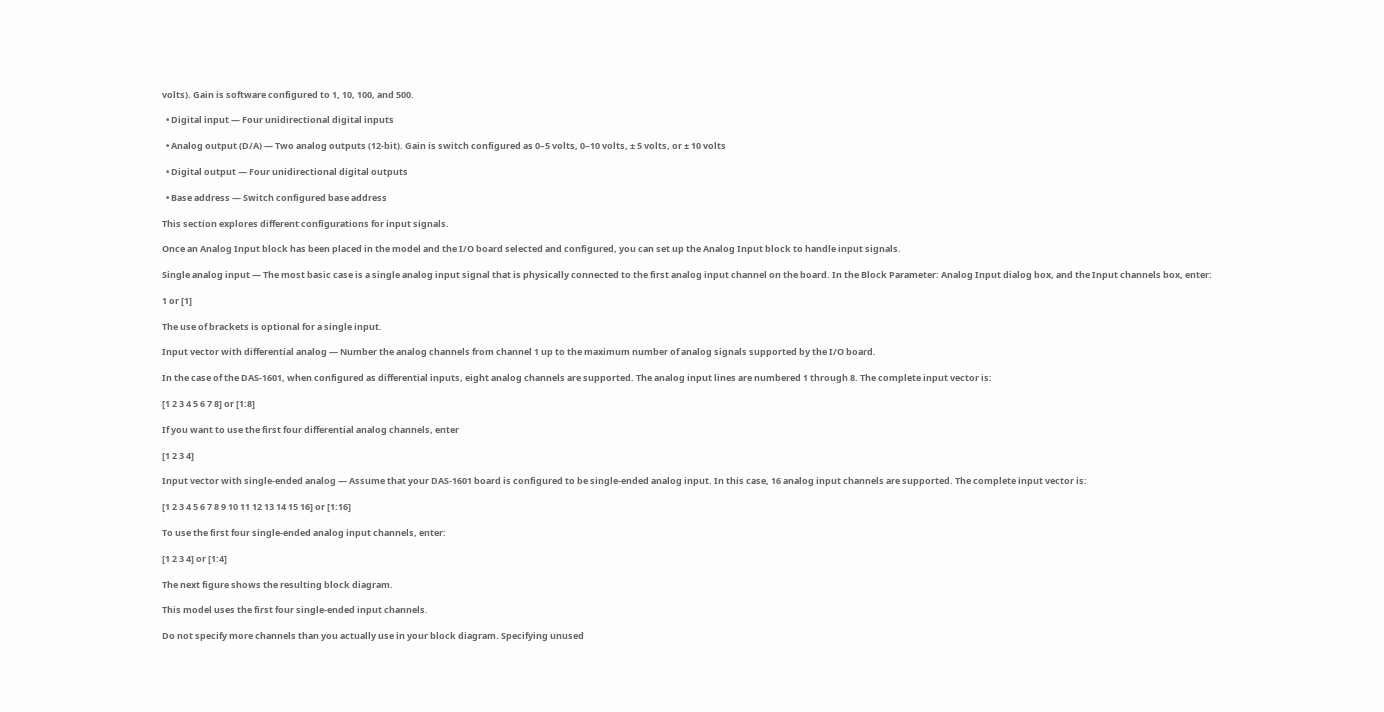volts). Gain is software configured to 1, 10, 100, and 500.

  • Digital input — Four unidirectional digital inputs

  • Analog output (D/A) — Two analog outputs (12-bit). Gain is switch configured as 0–5 volts, 0–10 volts, ± 5 volts, or ± 10 volts

  • Digital output — Four unidirectional digital outputs

  • Base address — Switch configured base address

This section explores different configurations for input signals.

Once an Analog Input block has been placed in the model and the I/O board selected and configured, you can set up the Analog Input block to handle input signals.

Single analog input — The most basic case is a single analog input signal that is physically connected to the first analog input channel on the board. In the Block Parameter: Analog Input dialog box, and the Input channels box, enter:

1 or [1]

The use of brackets is optional for a single input.

Input vector with differential analog — Number the analog channels from channel 1 up to the maximum number of analog signals supported by the I/O board.

In the case of the DAS-1601, when configured as differential inputs, eight analog channels are supported. The analog input lines are numbered 1 through 8. The complete input vector is:

[1 2 3 4 5 6 7 8] or [1:8]

If you want to use the first four differential analog channels, enter

[1 2 3 4]

Input vector with single-ended analog — Assume that your DAS-1601 board is configured to be single-ended analog input. In this case, 16 analog input channels are supported. The complete input vector is:

[1 2 3 4 5 6 7 8 9 10 11 12 13 14 15 16] or [1:16]

To use the first four single-ended analog input channels, enter:

[1 2 3 4] or [1:4]

The next figure shows the resulting block diagram.

This model uses the first four single-ended input channels.

Do not specify more channels than you actually use in your block diagram. Specifying unused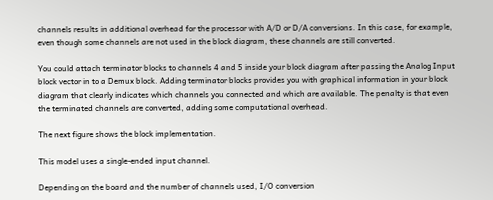channels results in additional overhead for the processor with A/D or D/A conversions. In this case, for example, even though some channels are not used in the block diagram, these channels are still converted.

You could attach terminator blocks to channels 4 and 5 inside your block diagram after passing the Analog Input block vector in to a Demux block. Adding terminator blocks provides you with graphical information in your block diagram that clearly indicates which channels you connected and which are available. The penalty is that even the terminated channels are converted, adding some computational overhead.

The next figure shows the block implementation.

This model uses a single-ended input channel.

Depending on the board and the number of channels used, I/O conversion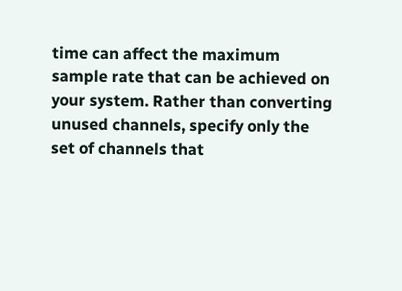time can affect the maximum sample rate that can be achieved on your system. Rather than converting unused channels, specify only the set of channels that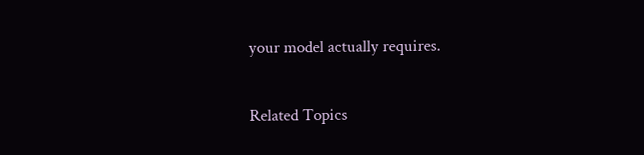your model actually requires.

Related Topics